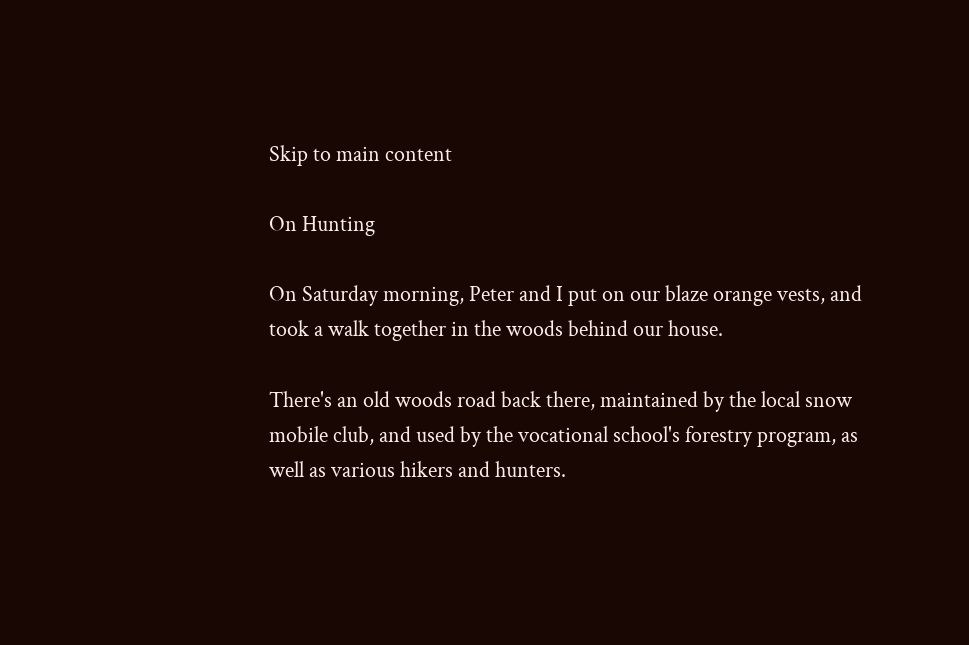Skip to main content

On Hunting

On Saturday morning, Peter and I put on our blaze orange vests, and took a walk together in the woods behind our house.

There's an old woods road back there, maintained by the local snow mobile club, and used by the vocational school's forestry program, as well as various hikers and hunters.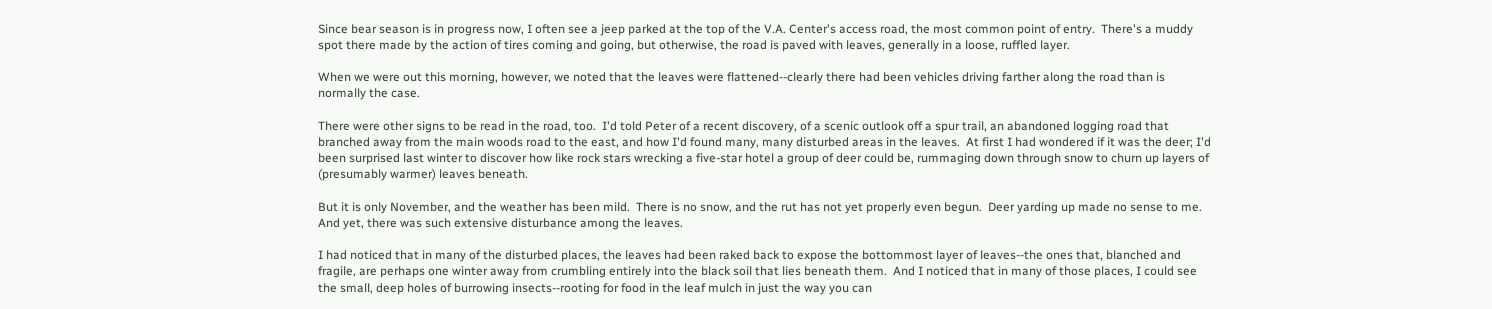Since bear season is in progress now, I often see a jeep parked at the top of the V.A. Center's access road, the most common point of entry.  There's a muddy spot there made by the action of tires coming and going, but otherwise, the road is paved with leaves, generally in a loose, ruffled layer.

When we were out this morning, however, we noted that the leaves were flattened--clearly there had been vehicles driving farther along the road than is normally the case.

There were other signs to be read in the road, too.  I'd told Peter of a recent discovery, of a scenic outlook off a spur trail, an abandoned logging road that branched away from the main woods road to the east, and how I'd found many, many disturbed areas in the leaves.  At first I had wondered if it was the deer; I'd been surprised last winter to discover how like rock stars wrecking a five-star hotel a group of deer could be, rummaging down through snow to churn up layers of (presumably warmer) leaves beneath.

But it is only November, and the weather has been mild.  There is no snow, and the rut has not yet properly even begun.  Deer yarding up made no sense to me.  And yet, there was such extensive disturbance among the leaves.

I had noticed that in many of the disturbed places, the leaves had been raked back to expose the bottommost layer of leaves--the ones that, blanched and fragile, are perhaps one winter away from crumbling entirely into the black soil that lies beneath them.  And I noticed that in many of those places, I could see the small, deep holes of burrowing insects--rooting for food in the leaf mulch in just the way you can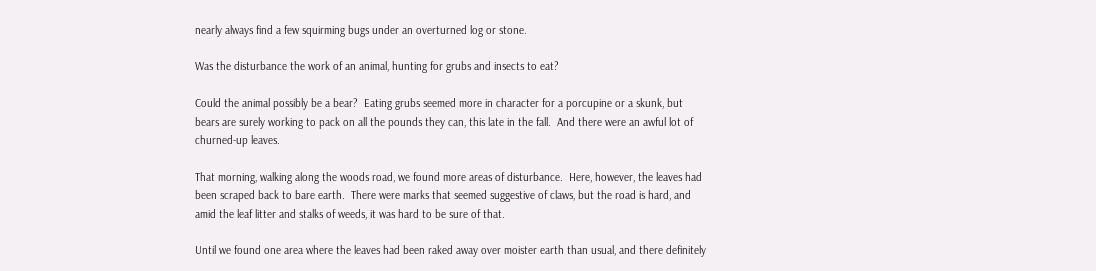nearly always find a few squirming bugs under an overturned log or stone.

Was the disturbance the work of an animal, hunting for grubs and insects to eat?

Could the animal possibly be a bear?  Eating grubs seemed more in character for a porcupine or a skunk, but bears are surely working to pack on all the pounds they can, this late in the fall.  And there were an awful lot of churned-up leaves.

That morning, walking along the woods road, we found more areas of disturbance.  Here, however, the leaves had been scraped back to bare earth.  There were marks that seemed suggestive of claws, but the road is hard, and amid the leaf litter and stalks of weeds, it was hard to be sure of that.

Until we found one area where the leaves had been raked away over moister earth than usual, and there definitely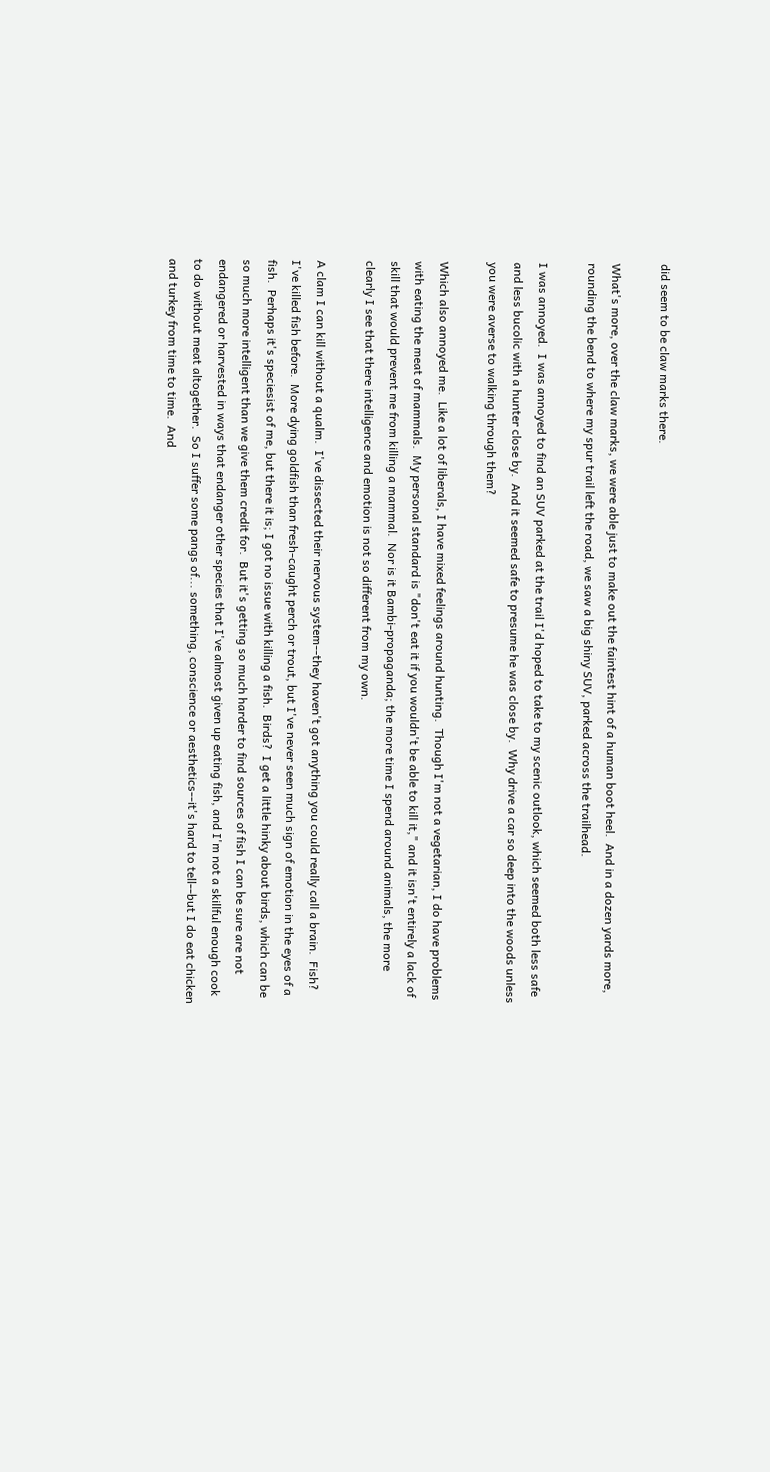did seem to be claw marks there.

What's more, over the claw marks, we were able just to make out the faintest hint of a human boot heel.  And in a dozen yards more, rounding the bend to where my spur trail left the road, we saw a big shiny SUV, parked across the trailhead.

I was annoyed.  I was annoyed to find an SUV parked at the trail I'd hoped to take to my scenic outlook, which seemed both less safe and less bucolic with a hunter close by.  And it seemed safe to presume he was close by.  Why drive a car so deep into the woods unless you were averse to walking through them?

Which also annoyed me.  Like a lot of liberals, I have mixed feelings around hunting.  Though I'm not a vegetarian, I do have problems with eating the meat of mammals.  My personal standard is "don't eat it if you wouldn't be able to kill it," and it isn't entirely a lack of skill that would prevent me from killing a mammal.  Nor is it Bambi-propaganda; the more time I spend around animals, the more clearly I see that there intelligence and emotion is not so different from my own.

A clam I can kill without a qualm.  I've dissected their nervous system--they haven't got anything you could really call a brain.  Fish?  I've killed fish before.  More dying goldfish than fresh-caught perch or trout, but I've never seen much sign of emotion in the eyes of a fish.  Perhaps it's speciesist of me, but there it is; I got no issue with killing a fish.  Birds?  I get a little hinky about birds, which can be so much more intelligent than we give them credit for.  But it's getting so much harder to find sources of fish I can be sure are not endangered or harvested in ways that endanger other species that I've almost given up eating fish, and I'm not a skillful enough cook to do without meat altogether.  So I suffer some pangs of... something, conscience or aesthetics--it's hard to tell--but I do eat chicken and turkey from time to time.  And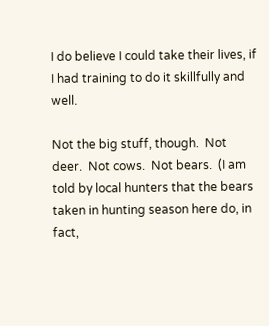I do believe I could take their lives, if I had training to do it skillfully and well.

Not the big stuff, though.  Not deer.  Not cows.  Not bears.  (I am told by local hunters that the bears taken in hunting season here do, in fact,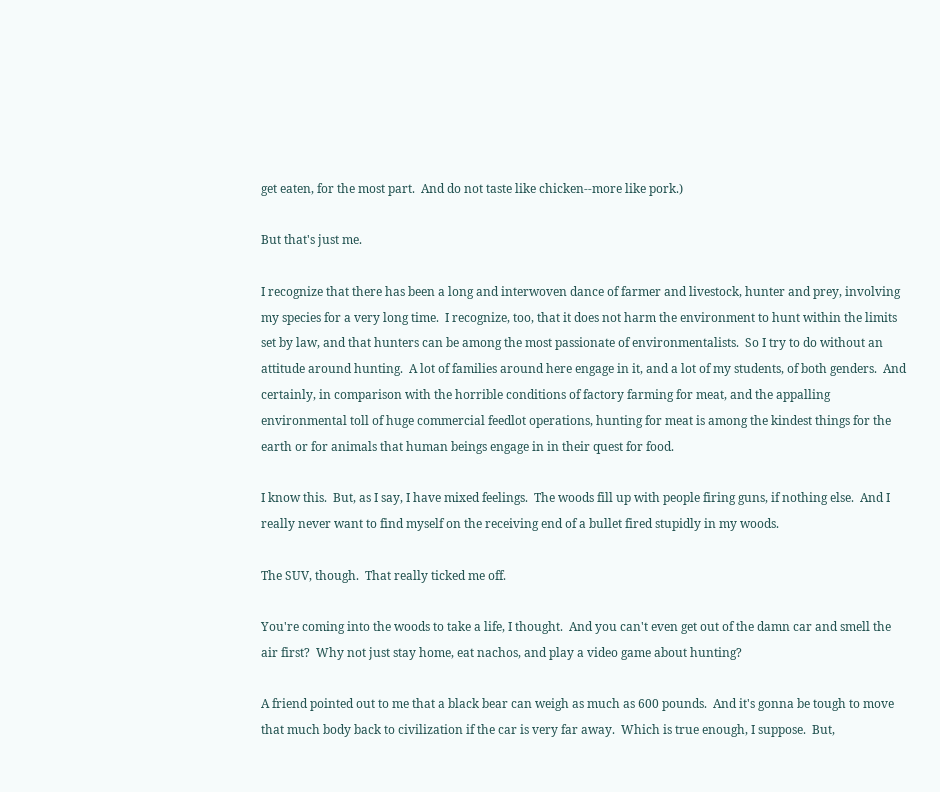get eaten, for the most part.  And do not taste like chicken--more like pork.)

But that's just me.

I recognize that there has been a long and interwoven dance of farmer and livestock, hunter and prey, involving my species for a very long time.  I recognize, too, that it does not harm the environment to hunt within the limits set by law, and that hunters can be among the most passionate of environmentalists.  So I try to do without an attitude around hunting.  A lot of families around here engage in it, and a lot of my students, of both genders.  And certainly, in comparison with the horrible conditions of factory farming for meat, and the appalling environmental toll of huge commercial feedlot operations, hunting for meat is among the kindest things for the earth or for animals that human beings engage in in their quest for food.

I know this.  But, as I say, I have mixed feelings.  The woods fill up with people firing guns, if nothing else.  And I really never want to find myself on the receiving end of a bullet fired stupidly in my woods.

The SUV, though.  That really ticked me off.

You're coming into the woods to take a life, I thought.  And you can't even get out of the damn car and smell the air first?  Why not just stay home, eat nachos, and play a video game about hunting?

A friend pointed out to me that a black bear can weigh as much as 600 pounds.  And it's gonna be tough to move that much body back to civilization if the car is very far away.  Which is true enough, I suppose.  But,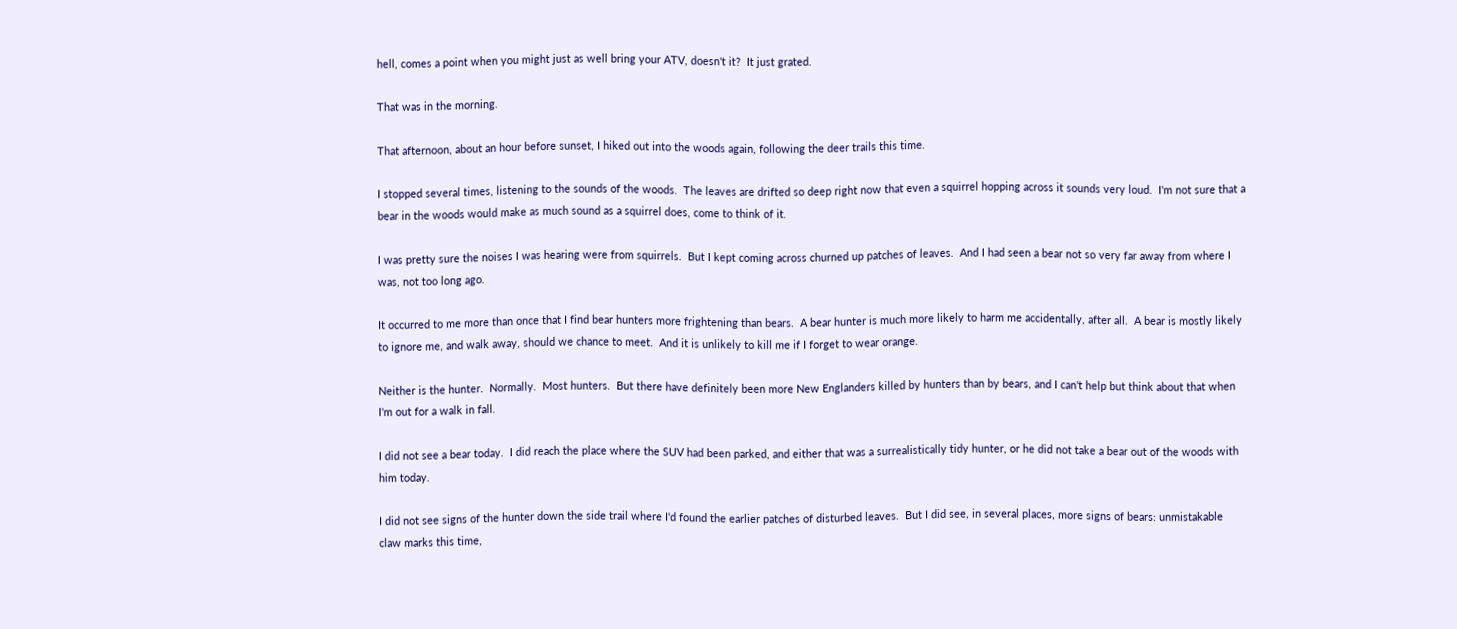hell, comes a point when you might just as well bring your ATV, doesn't it?  It just grated.

That was in the morning.

That afternoon, about an hour before sunset, I hiked out into the woods again, following the deer trails this time.

I stopped several times, listening to the sounds of the woods.  The leaves are drifted so deep right now that even a squirrel hopping across it sounds very loud.  I'm not sure that a bear in the woods would make as much sound as a squirrel does, come to think of it.

I was pretty sure the noises I was hearing were from squirrels.  But I kept coming across churned up patches of leaves.  And I had seen a bear not so very far away from where I was, not too long ago.

It occurred to me more than once that I find bear hunters more frightening than bears.  A bear hunter is much more likely to harm me accidentally, after all.  A bear is mostly likely to ignore me, and walk away, should we chance to meet.  And it is unlikely to kill me if I forget to wear orange.

Neither is the hunter.  Normally.  Most hunters.  But there have definitely been more New Englanders killed by hunters than by bears, and I can't help but think about that when I'm out for a walk in fall.

I did not see a bear today.  I did reach the place where the SUV had been parked, and either that was a surrealistically tidy hunter, or he did not take a bear out of the woods with him today.

I did not see signs of the hunter down the side trail where I'd found the earlier patches of disturbed leaves.  But I did see, in several places, more signs of bears: unmistakable claw marks this time,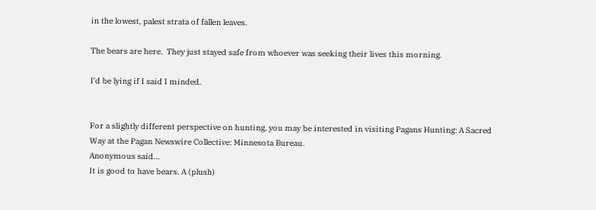in the lowest, palest strata of fallen leaves.

The bears are here.  They just stayed safe from whoever was seeking their lives this morning.

I'd be lying if I said I minded.


For a slightly different perspective on hunting, you may be interested in visiting Pagans Hunting: A Sacred Way at the Pagan Newswire Collective: Minnesota Bureau.
Anonymous said…
It is good to have bears. A (plush)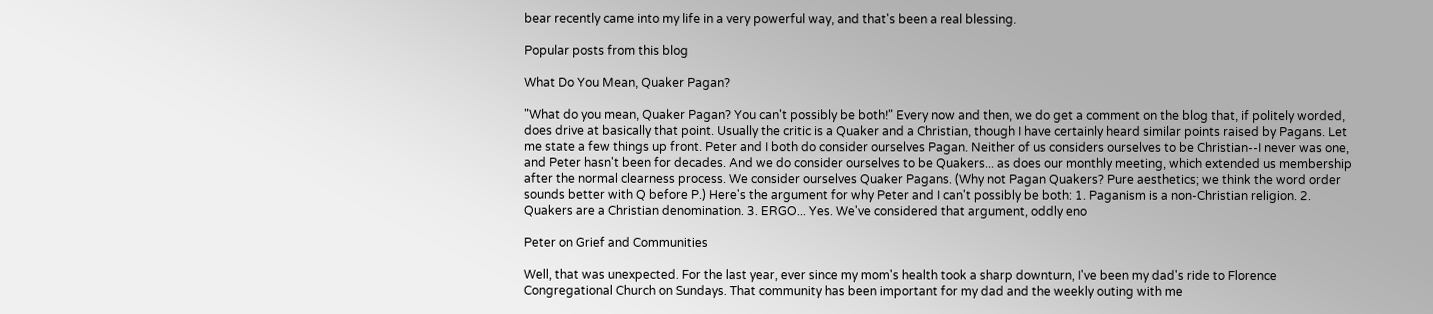bear recently came into my life in a very powerful way, and that's been a real blessing.

Popular posts from this blog

What Do You Mean, Quaker Pagan?

"What do you mean, Quaker Pagan? You can't possibly be both!" Every now and then, we do get a comment on the blog that, if politely worded, does drive at basically that point. Usually the critic is a Quaker and a Christian, though I have certainly heard similar points raised by Pagans. Let me state a few things up front. Peter and I both do consider ourselves Pagan. Neither of us considers ourselves to be Christian--I never was one, and Peter hasn't been for decades. And we do consider ourselves to be Quakers... as does our monthly meeting, which extended us membership after the normal clearness process. We consider ourselves Quaker Pagans. (Why not Pagan Quakers? Pure aesthetics; we think the word order sounds better with Q before P.) Here's the argument for why Peter and I can't possibly be both: 1. Paganism is a non-Christian religion. 2. Quakers are a Christian denomination. 3. ERGO... Yes. We've considered that argument, oddly eno

Peter on Grief and Communities

Well, that was unexpected. For the last year, ever since my mom's health took a sharp downturn, I've been my dad's ride to Florence Congregational Church on Sundays. That community has been important for my dad and the weekly outing with me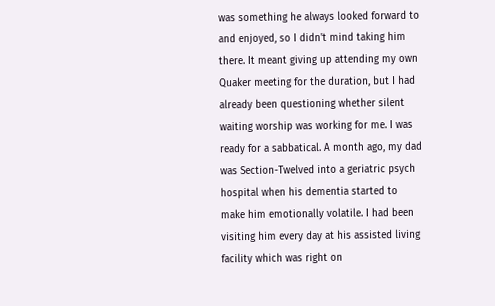was something he always looked forward to and enjoyed, so I didn't mind taking him there. It meant giving up attending my own Quaker meeting for the duration, but I had already been questioning whether silent waiting worship was working for me. I was ready for a sabbatical. A month ago, my dad was Section-Twelved into a geriatric psych hospital when his dementia started to make him emotionally volatile. I had been visiting him every day at his assisted living facility which was right on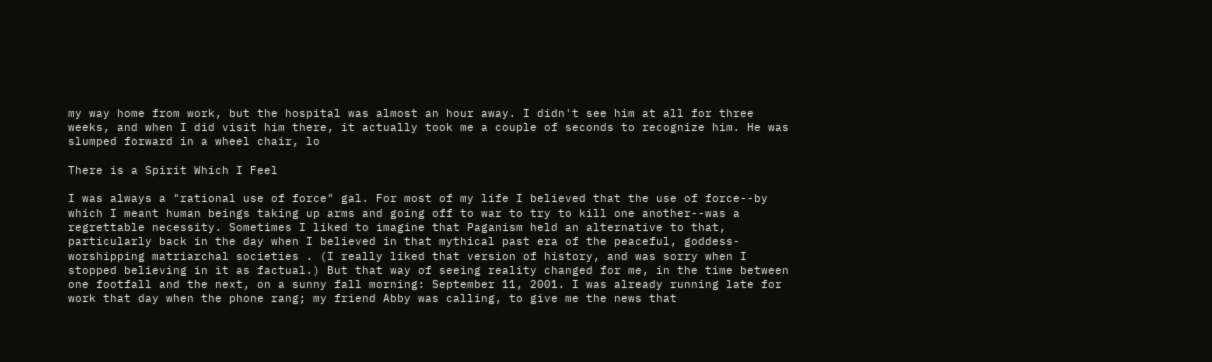my way home from work, but the hospital was almost an hour away. I didn't see him at all for three weeks, and when I did visit him there, it actually took me a couple of seconds to recognize him. He was slumped forward in a wheel chair, lo

There is a Spirit Which I Feel

I was always a "rational use of force" gal. For most of my life I believed that the use of force--by which I meant human beings taking up arms and going off to war to try to kill one another--was a regrettable necessity. Sometimes I liked to imagine that Paganism held an alternative to that, particularly back in the day when I believed in that mythical past era of the peaceful, goddess-worshipping matriarchal societies . (I really liked that version of history, and was sorry when I stopped believing in it as factual.) But that way of seeing reality changed for me, in the time between one footfall and the next, on a sunny fall morning: September 11, 2001. I was already running late for work that day when the phone rang; my friend Abby was calling, to give me the news that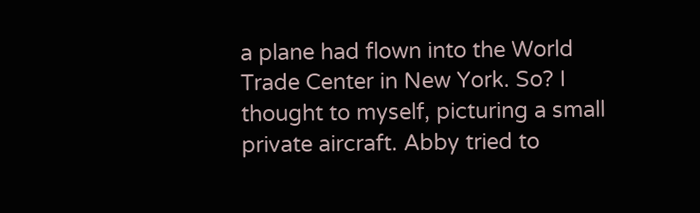a plane had flown into the World Trade Center in New York. So? I thought to myself, picturing a small private aircraft. Abby tried to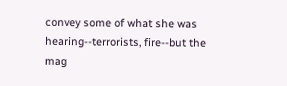convey some of what she was hearing--terrorists, fire--but the mag